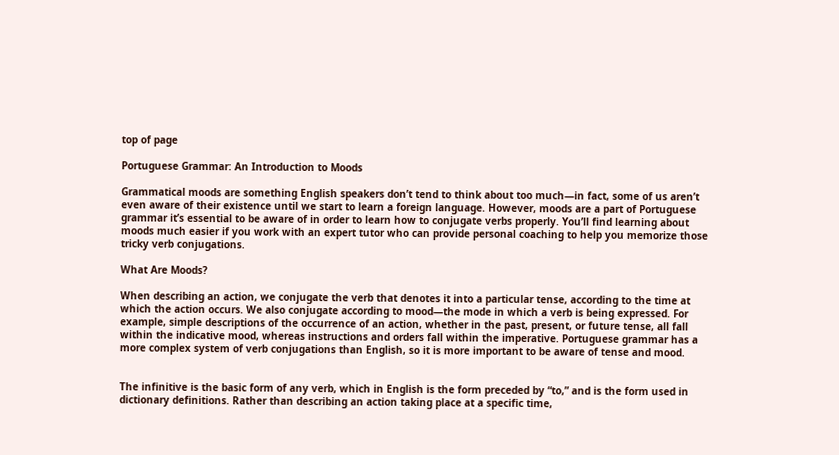top of page

Portuguese Grammar: An Introduction to Moods

Grammatical moods are something English speakers don’t tend to think about too much—in fact, some of us aren’t even aware of their existence until we start to learn a foreign language. However, moods are a part of Portuguese grammar it’s essential to be aware of in order to learn how to conjugate verbs properly. You’ll find learning about moods much easier if you work with an expert tutor who can provide personal coaching to help you memorize those tricky verb conjugations.

What Are Moods?

When describing an action, we conjugate the verb that denotes it into a particular tense, according to the time at which the action occurs. We also conjugate according to mood—the mode in which a verb is being expressed. For example, simple descriptions of the occurrence of an action, whether in the past, present, or future tense, all fall within the indicative mood, whereas instructions and orders fall within the imperative. Portuguese grammar has a more complex system of verb conjugations than English, so it is more important to be aware of tense and mood.


The infinitive is the basic form of any verb, which in English is the form preceded by “to,” and is the form used in dictionary definitions. Rather than describing an action taking place at a specific time,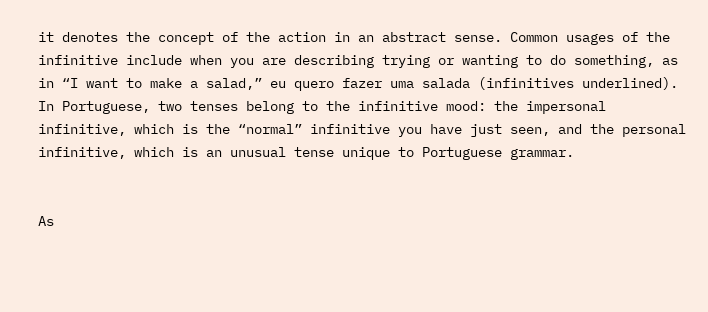it denotes the concept of the action in an abstract sense. Common usages of the infinitive include when you are describing trying or wanting to do something, as in “I want to make a salad,” eu quero fazer uma salada (infinitives underlined). In Portuguese, two tenses belong to the infinitive mood: the impersonal infinitive, which is the “normal” infinitive you have just seen, and the personal infinitive, which is an unusual tense unique to Portuguese grammar.


As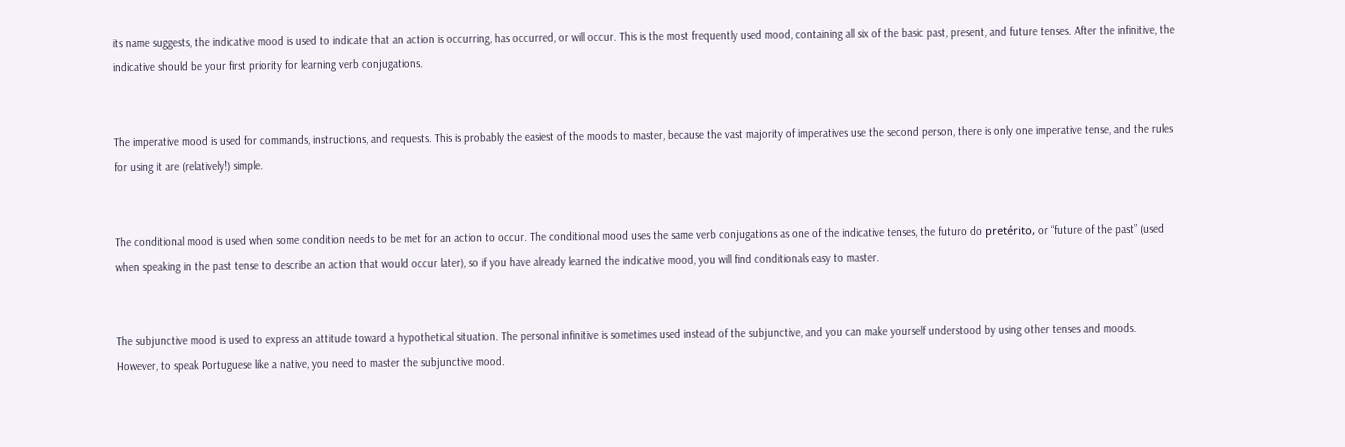its name suggests, the indicative mood is used to indicate that an action is occurring, has occurred, or will occur. This is the most frequently used mood, containing all six of the basic past, present, and future tenses. After the infinitive, the indicative should be your first priority for learning verb conjugations.


The imperative mood is used for commands, instructions, and requests. This is probably the easiest of the moods to master, because the vast majority of imperatives use the second person, there is only one imperative tense, and the rules for using it are (relatively!) simple.


The conditional mood is used when some condition needs to be met for an action to occur. The conditional mood uses the same verb conjugations as one of the indicative tenses, the futuro do pretérito, or “future of the past” (used when speaking in the past tense to describe an action that would occur later), so if you have already learned the indicative mood, you will find conditionals easy to master.


The subjunctive mood is used to express an attitude toward a hypothetical situation. The personal infinitive is sometimes used instead of the subjunctive, and you can make yourself understood by using other tenses and moods. However, to speak Portuguese like a native, you need to master the subjunctive mood.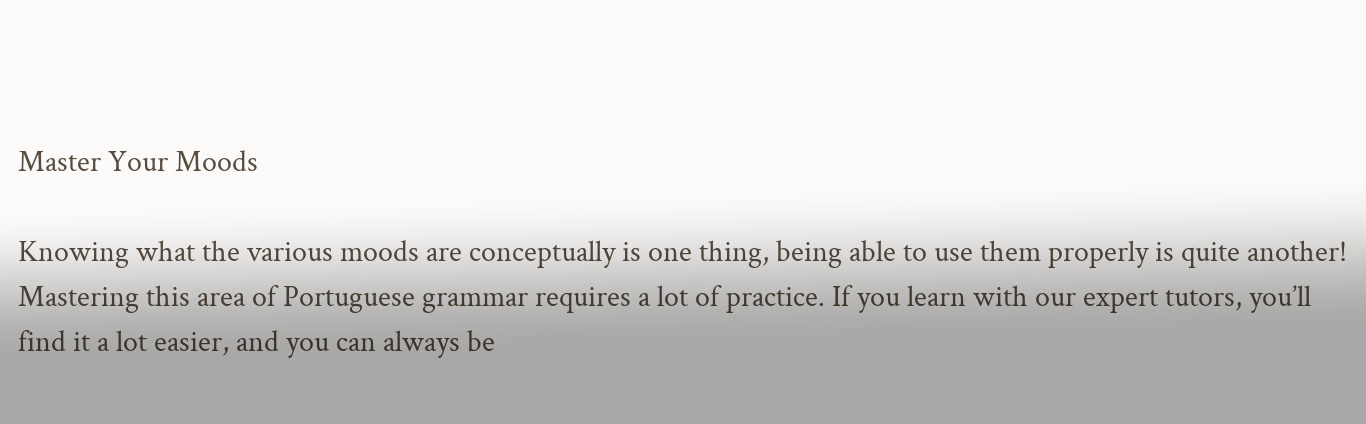Master Your Moods

Knowing what the various moods are conceptually is one thing, being able to use them properly is quite another! Mastering this area of Portuguese grammar requires a lot of practice. If you learn with our expert tutors, you’ll find it a lot easier, and you can always be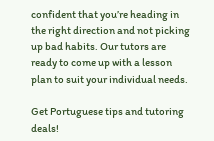confident that you’re heading in the right direction and not picking up bad habits. Our tutors are ready to come up with a lesson plan to suit your individual needs.

Get Portuguese tips and tutoring deals!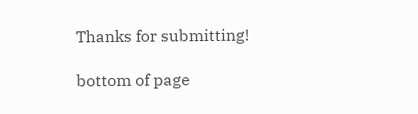Thanks for submitting!

bottom of page